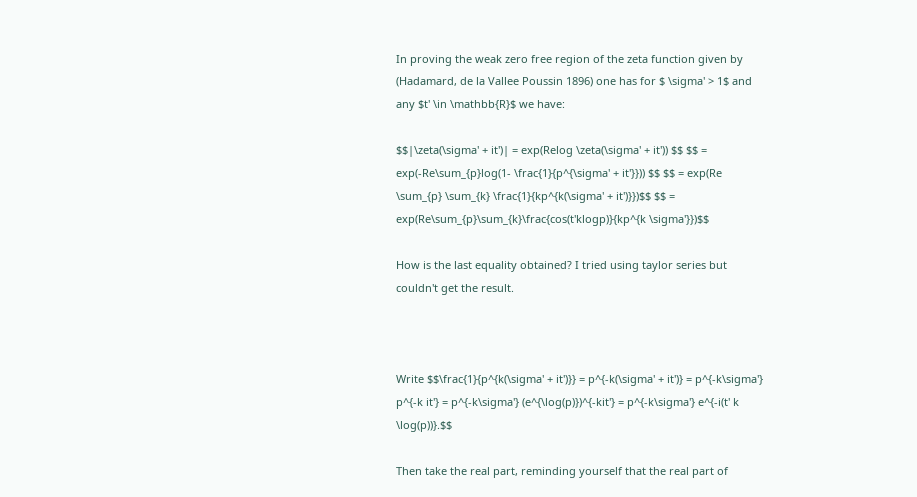In proving the weak zero free region of the zeta function given by (Hadamard, de la Vallee Poussin 1896) one has for $ \sigma' > 1$ and any $t' \in \mathbb{R}$ we have:

$$|\zeta(\sigma' + it')| = exp(Relog \zeta(\sigma' + it')) $$ $$ = exp(-Re\sum_{p}log(1- \frac{1}{p^{\sigma' + it'}})) $$ $$ = exp(Re \sum_{p} \sum_{k} \frac{1}{kp^{k(\sigma' + it')}})$$ $$ = exp(Re\sum_{p}\sum_{k}\frac{cos(t'klogp)}{kp^{k \sigma'}})$$

How is the last equality obtained? I tried using taylor series but couldn't get the result.



Write $$\frac{1}{p^{k(\sigma' + it')}} = p^{-k(\sigma' + it')} = p^{-k\sigma'} p^{-k it'} = p^{-k\sigma'} (e^{\log(p)})^{-kit'} = p^{-k\sigma'} e^{-i(t' k \log(p))}.$$

Then take the real part, reminding yourself that the real part of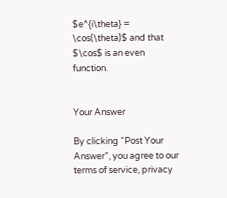$e^{i\theta} = \cos(\theta)$ and that $\cos$ is an even function.


Your Answer

By clicking “Post Your Answer”, you agree to our terms of service, privacy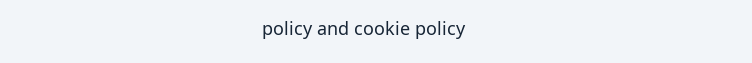policy and cookie policy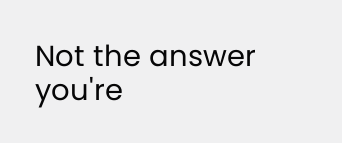Not the answer you're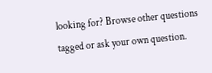looking for? Browse other questions tagged or ask your own question.